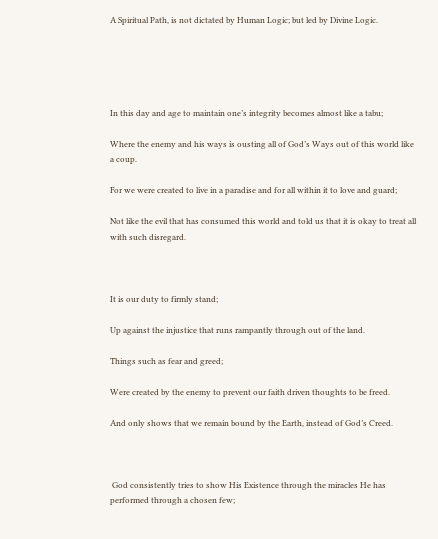A Spiritual Path, is not dictated by Human Logic; but led by Divine Logic.





In this day and age to maintain one’s integrity becomes almost like a tabu;

Where the enemy and his ways is ousting all of God’s Ways out of this world like a coup.

For we were created to live in a paradise and for all within it to love and guard;

Not like the evil that has consumed this world and told us that it is okay to treat all with such disregard.



It is our duty to firmly stand;

Up against the injustice that runs rampantly through out of the land.

Things such as fear and greed;

Were created by the enemy to prevent our faith driven thoughts to be freed.

And only shows that we remain bound by the Earth, instead of God’s Creed.



 God consistently tries to show His Existence through the miracles He has performed through a chosen few;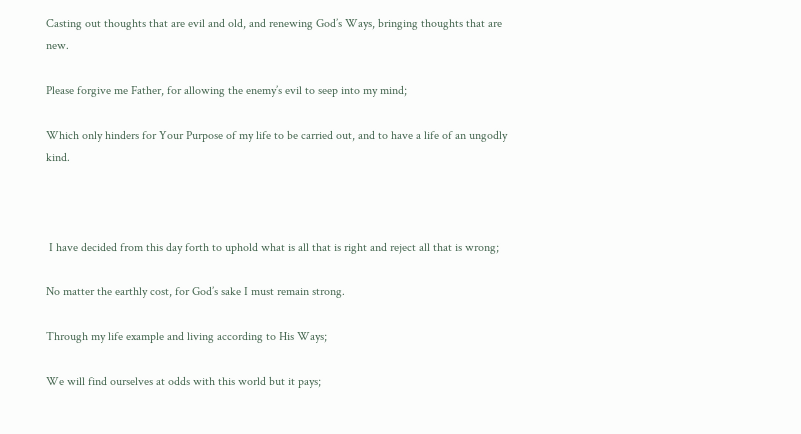Casting out thoughts that are evil and old, and renewing God’s Ways, bringing thoughts that are new.

Please forgive me Father, for allowing the enemy’s evil to seep into my mind;

Which only hinders for Your Purpose of my life to be carried out, and to have a life of an ungodly kind.



 I have decided from this day forth to uphold what is all that is right and reject all that is wrong;

No matter the earthly cost, for God’s sake I must remain strong.

Through my life example and living according to His Ways;

We will find ourselves at odds with this world but it pays;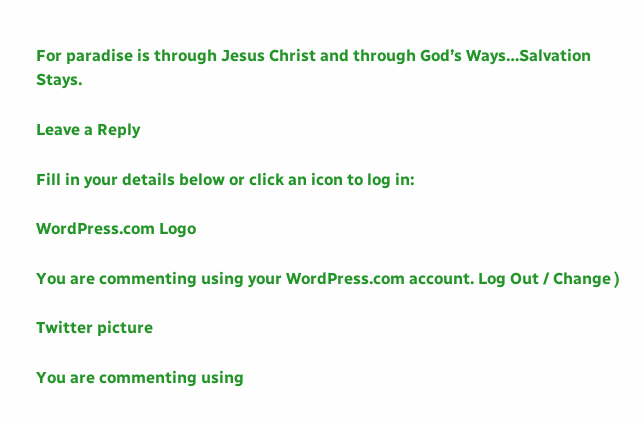For paradise is through Jesus Christ and through God’s Ways…Salvation Stays.

Leave a Reply

Fill in your details below or click an icon to log in:

WordPress.com Logo

You are commenting using your WordPress.com account. Log Out / Change )

Twitter picture

You are commenting using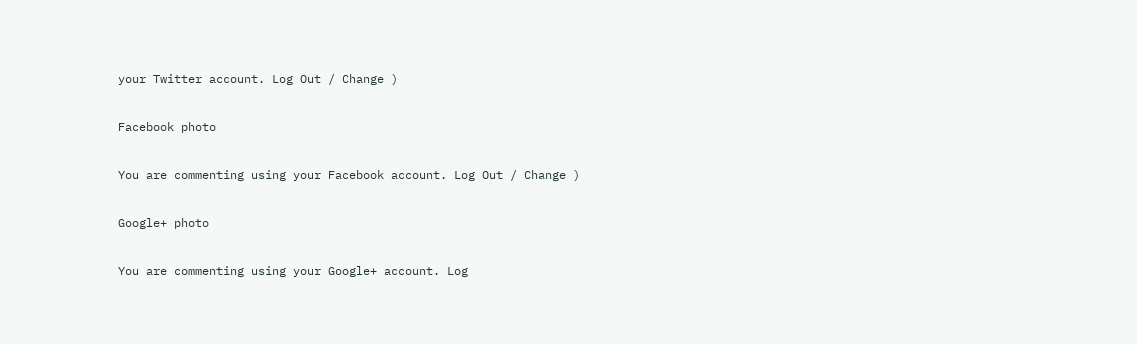your Twitter account. Log Out / Change )

Facebook photo

You are commenting using your Facebook account. Log Out / Change )

Google+ photo

You are commenting using your Google+ account. Log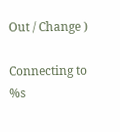Out / Change )

Connecting to %s